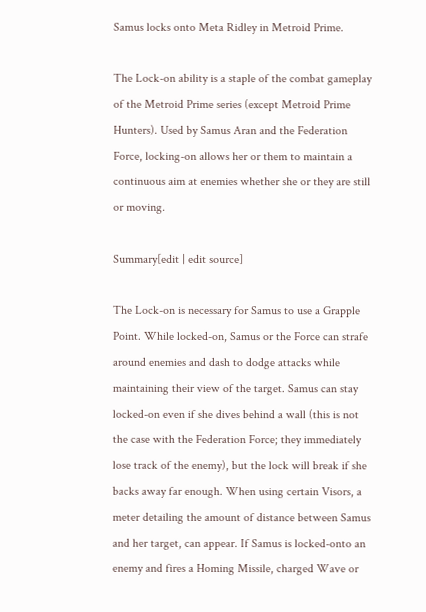Samus locks onto Meta Ridley in Metroid Prime.

The Lock-on ability is a staple of the combat gameplay of the Metroid Prime series (except Metroid Prime Hunters). Used by Samus Aran and the Federation Force, locking-on allows her or them to maintain a continuous aim at enemies whether she or they are still or moving.

Summary[edit | edit source]

The Lock-on is necessary for Samus to use a Grapple Point. While locked-on, Samus or the Force can strafe around enemies and dash to dodge attacks while maintaining their view of the target. Samus can stay locked-on even if she dives behind a wall (this is not the case with the Federation Force; they immediately lose track of the enemy), but the lock will break if she backs away far enough. When using certain Visors, a meter detailing the amount of distance between Samus and her target, can appear. If Samus is locked-onto an enemy and fires a Homing Missile, charged Wave or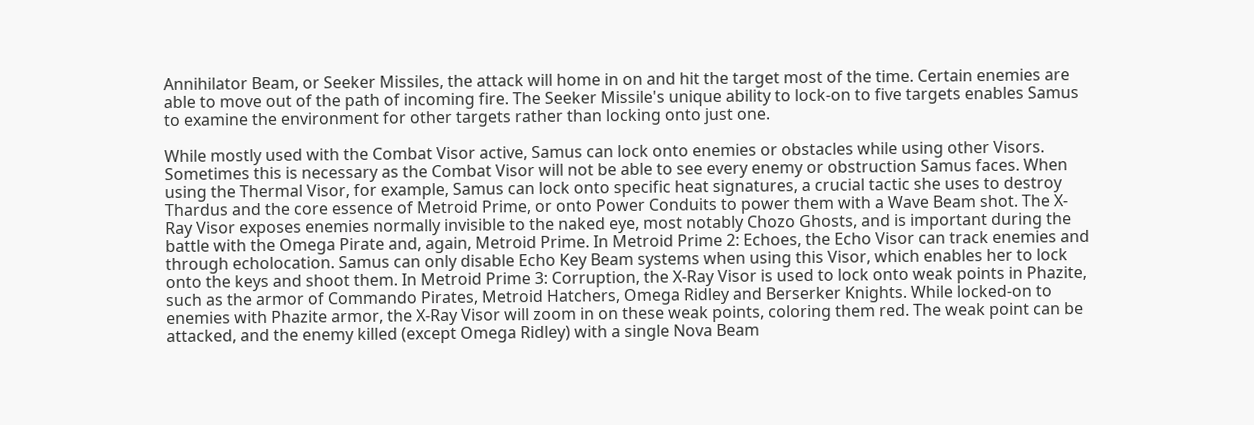Annihilator Beam, or Seeker Missiles, the attack will home in on and hit the target most of the time. Certain enemies are able to move out of the path of incoming fire. The Seeker Missile's unique ability to lock-on to five targets enables Samus to examine the environment for other targets rather than locking onto just one.

While mostly used with the Combat Visor active, Samus can lock onto enemies or obstacles while using other Visors. Sometimes this is necessary as the Combat Visor will not be able to see every enemy or obstruction Samus faces. When using the Thermal Visor, for example, Samus can lock onto specific heat signatures, a crucial tactic she uses to destroy Thardus and the core essence of Metroid Prime, or onto Power Conduits to power them with a Wave Beam shot. The X-Ray Visor exposes enemies normally invisible to the naked eye, most notably Chozo Ghosts, and is important during the battle with the Omega Pirate and, again, Metroid Prime. In Metroid Prime 2: Echoes, the Echo Visor can track enemies and through echolocation. Samus can only disable Echo Key Beam systems when using this Visor, which enables her to lock onto the keys and shoot them. In Metroid Prime 3: Corruption, the X-Ray Visor is used to lock onto weak points in Phazite, such as the armor of Commando Pirates, Metroid Hatchers, Omega Ridley and Berserker Knights. While locked-on to enemies with Phazite armor, the X-Ray Visor will zoom in on these weak points, coloring them red. The weak point can be attacked, and the enemy killed (except Omega Ridley) with a single Nova Beam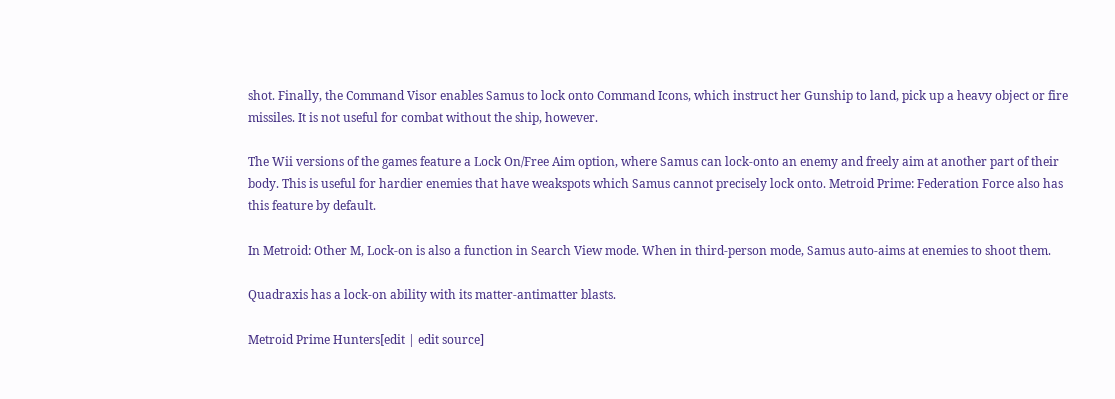shot. Finally, the Command Visor enables Samus to lock onto Command Icons, which instruct her Gunship to land, pick up a heavy object or fire missiles. It is not useful for combat without the ship, however.

The Wii versions of the games feature a Lock On/Free Aim option, where Samus can lock-onto an enemy and freely aim at another part of their body. This is useful for hardier enemies that have weakspots which Samus cannot precisely lock onto. Metroid Prime: Federation Force also has this feature by default.

In Metroid: Other M, Lock-on is also a function in Search View mode. When in third-person mode, Samus auto-aims at enemies to shoot them.

Quadraxis has a lock-on ability with its matter-antimatter blasts.

Metroid Prime Hunters[edit | edit source]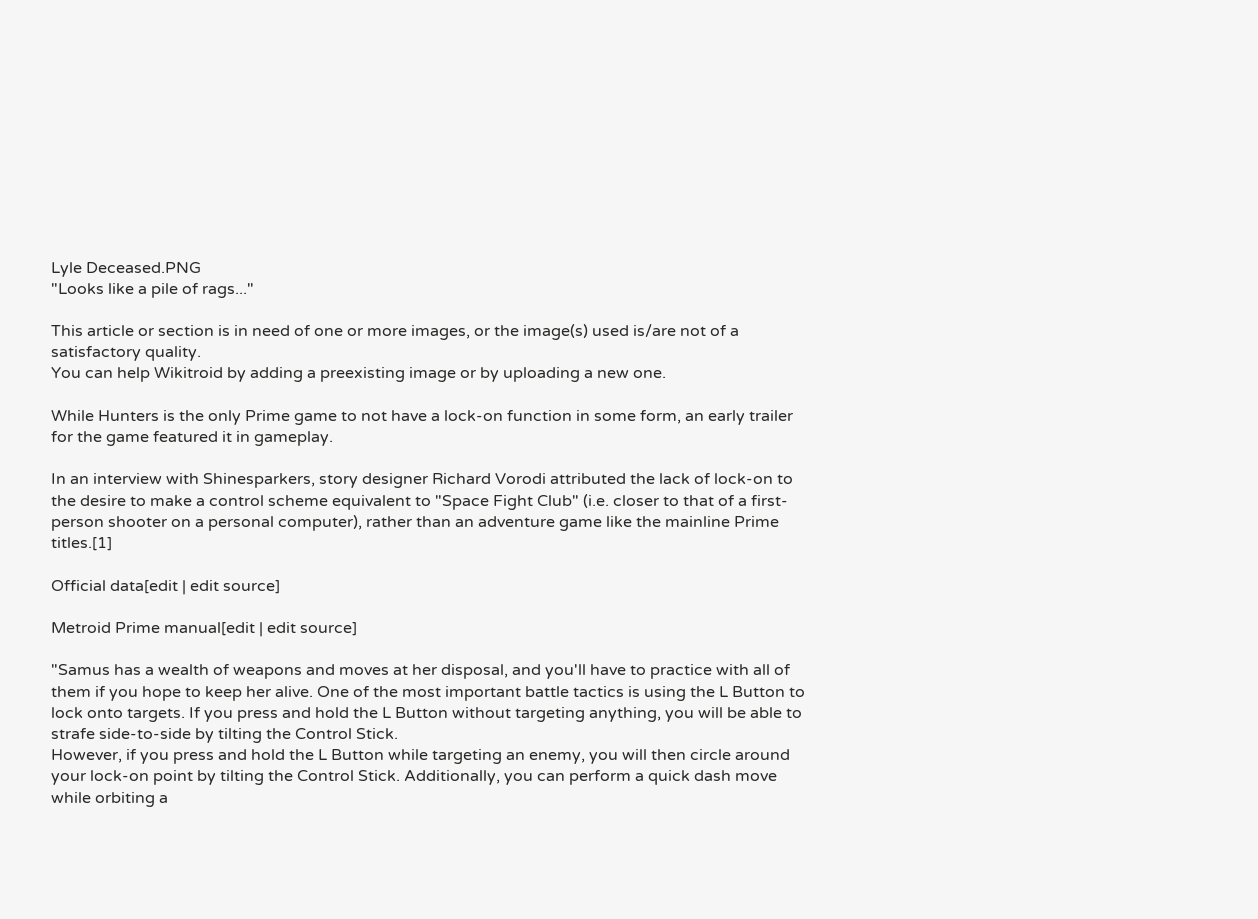Lyle Deceased.PNG
"Looks like a pile of rags..."

This article or section is in need of one or more images, or the image(s) used is/are not of a satisfactory quality.
You can help Wikitroid by adding a preexisting image or by uploading a new one.

While Hunters is the only Prime game to not have a lock-on function in some form, an early trailer for the game featured it in gameplay.

In an interview with Shinesparkers, story designer Richard Vorodi attributed the lack of lock-on to the desire to make a control scheme equivalent to "Space Fight Club" (i.e. closer to that of a first-person shooter on a personal computer), rather than an adventure game like the mainline Prime titles.[1]

Official data[edit | edit source]

Metroid Prime manual[edit | edit source]

"Samus has a wealth of weapons and moves at her disposal, and you'll have to practice with all of them if you hope to keep her alive. One of the most important battle tactics is using the L Button to lock onto targets. If you press and hold the L Button without targeting anything, you will be able to strafe side-to-side by tilting the Control Stick.
However, if you press and hold the L Button while targeting an enemy, you will then circle around your lock-on point by tilting the Control Stick. Additionally, you can perform a quick dash move while orbiting a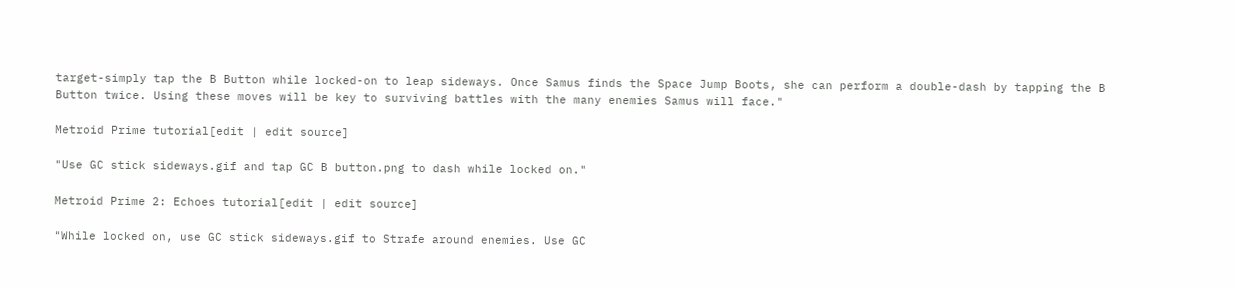target-simply tap the B Button while locked-on to leap sideways. Once Samus finds the Space Jump Boots, she can perform a double-dash by tapping the B Button twice. Using these moves will be key to surviving battles with the many enemies Samus will face."

Metroid Prime tutorial[edit | edit source]

"Use GC stick sideways.gif and tap GC B button.png to dash while locked on."

Metroid Prime 2: Echoes tutorial[edit | edit source]

"While locked on, use GC stick sideways.gif to Strafe around enemies. Use GC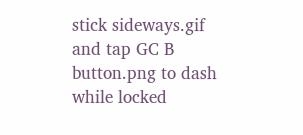stick sideways.gif and tap GC B button.png to dash while locked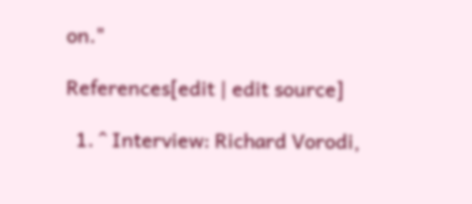on."

References[edit | edit source]

  1. ^ Interview: Richard Vorodi,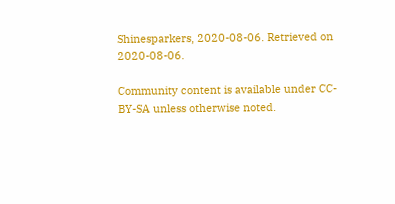Shinesparkers, 2020-08-06. Retrieved on 2020-08-06.

Community content is available under CC-BY-SA unless otherwise noted.